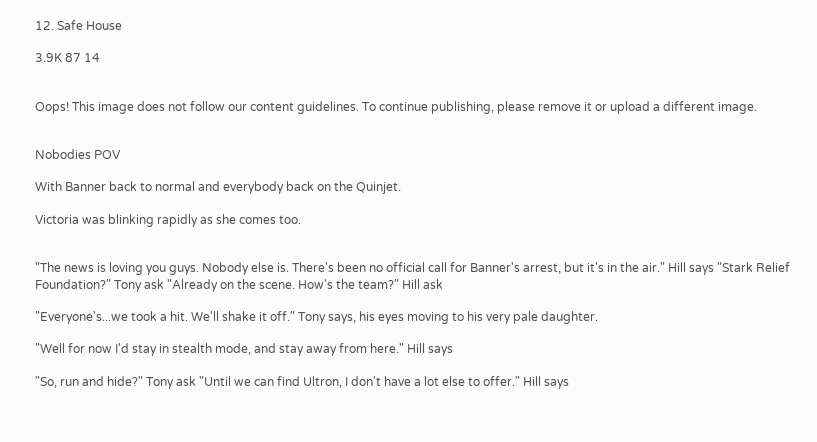12. Safe House

3.9K 87 14


Oops! This image does not follow our content guidelines. To continue publishing, please remove it or upload a different image.


Nobodies POV

With Banner back to normal and everybody back on the Quinjet.

Victoria was blinking rapidly as she comes too.


"The news is loving you guys. Nobody else is. There's been no official call for Banner's arrest, but it's in the air." Hill says "Stark Relief Foundation?" Tony ask "Already on the scene. How's the team?" Hill ask

"Everyone's...we took a hit. We'll shake it off." Tony says, his eyes moving to his very pale daughter.

"Well for now I'd stay in stealth mode, and stay away from here." Hill says

"So, run and hide?" Tony ask "Until we can find Ultron, I don't have a lot else to offer." Hill says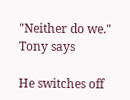"Neither do we." Tony says

He switches off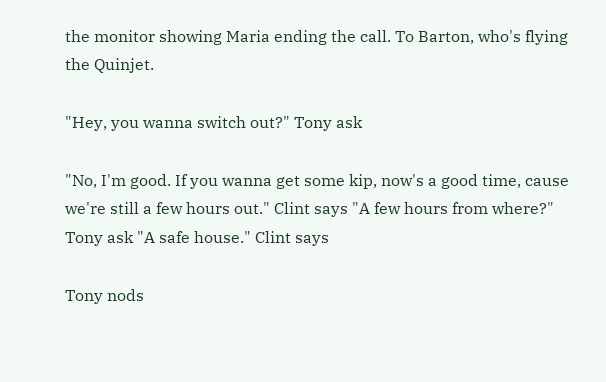the monitor showing Maria ending the call. To Barton, who's flying the Quinjet.

"Hey, you wanna switch out?" Tony ask

"No, I'm good. If you wanna get some kip, now's a good time, cause we're still a few hours out." Clint says "A few hours from where?" Tony ask "A safe house." Clint says

Tony nods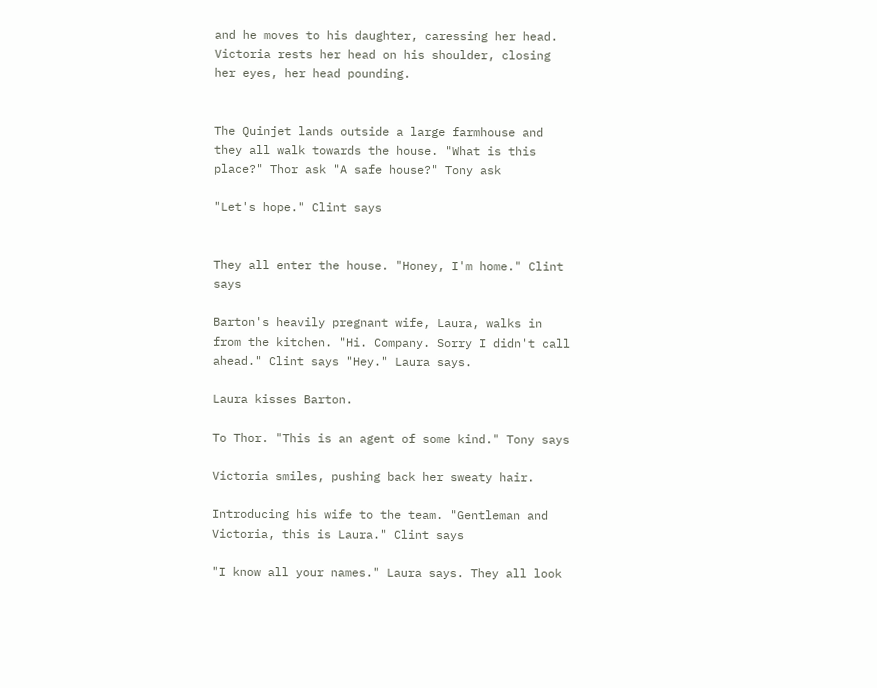and he moves to his daughter, caressing her head. Victoria rests her head on his shoulder, closing her eyes, her head pounding.


The Quinjet lands outside a large farmhouse and they all walk towards the house. "What is this place?" Thor ask "A safe house?" Tony ask

"Let's hope." Clint says


They all enter the house. "Honey, I'm home." Clint says

Barton's heavily pregnant wife, Laura, walks in from the kitchen. "Hi. Company. Sorry I didn't call ahead." Clint says "Hey." Laura says.

Laura kisses Barton.

To Thor. "This is an agent of some kind." Tony says

Victoria smiles, pushing back her sweaty hair.

Introducing his wife to the team. "Gentleman and Victoria, this is Laura." Clint says

"I know all your names." Laura says. They all look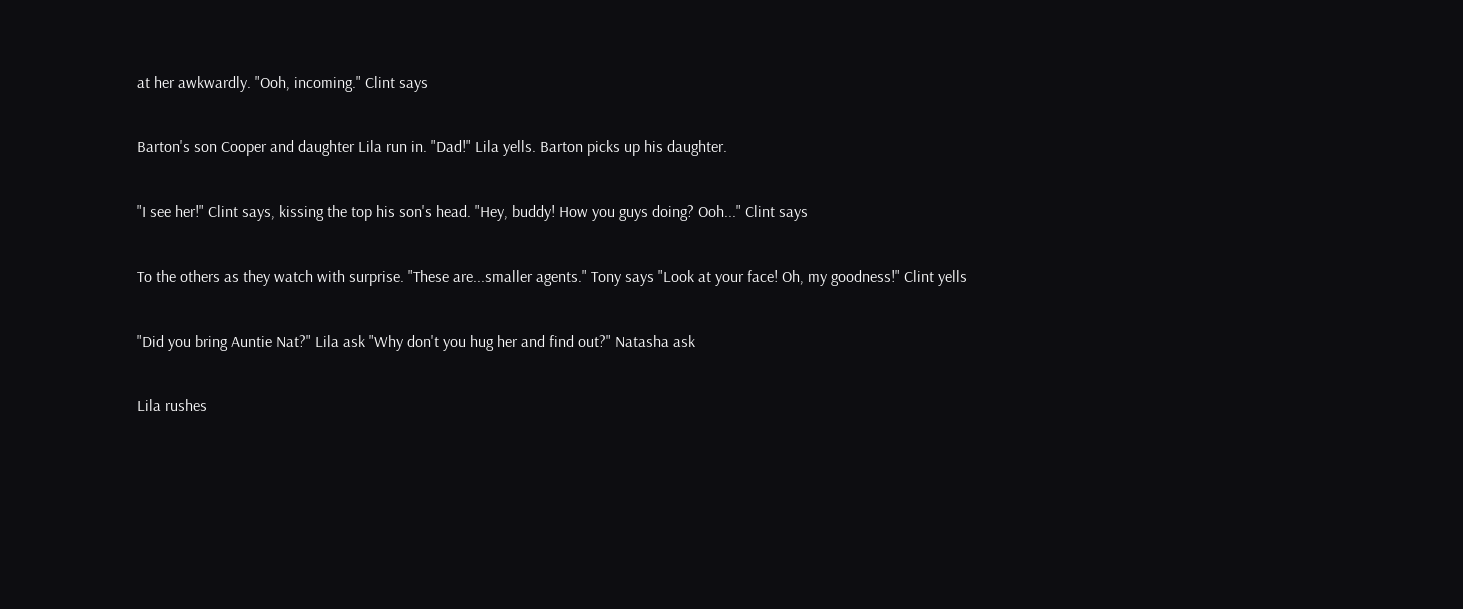at her awkwardly. "Ooh, incoming." Clint says

Barton's son Cooper and daughter Lila run in. "Dad!" Lila yells. Barton picks up his daughter.

"I see her!" Clint says, kissing the top his son's head. "Hey, buddy! How you guys doing? Ooh..." Clint says

To the others as they watch with surprise. "These are...smaller agents." Tony says "Look at your face! Oh, my goodness!" Clint yells

"Did you bring Auntie Nat?" Lila ask "Why don't you hug her and find out?" Natasha ask

Lila rushes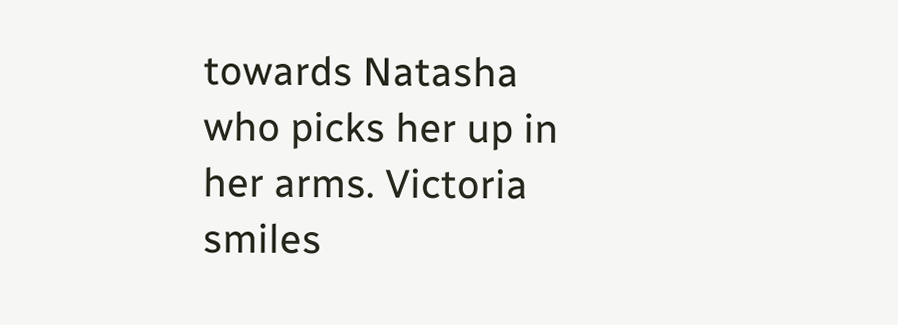towards Natasha who picks her up in her arms. Victoria smiles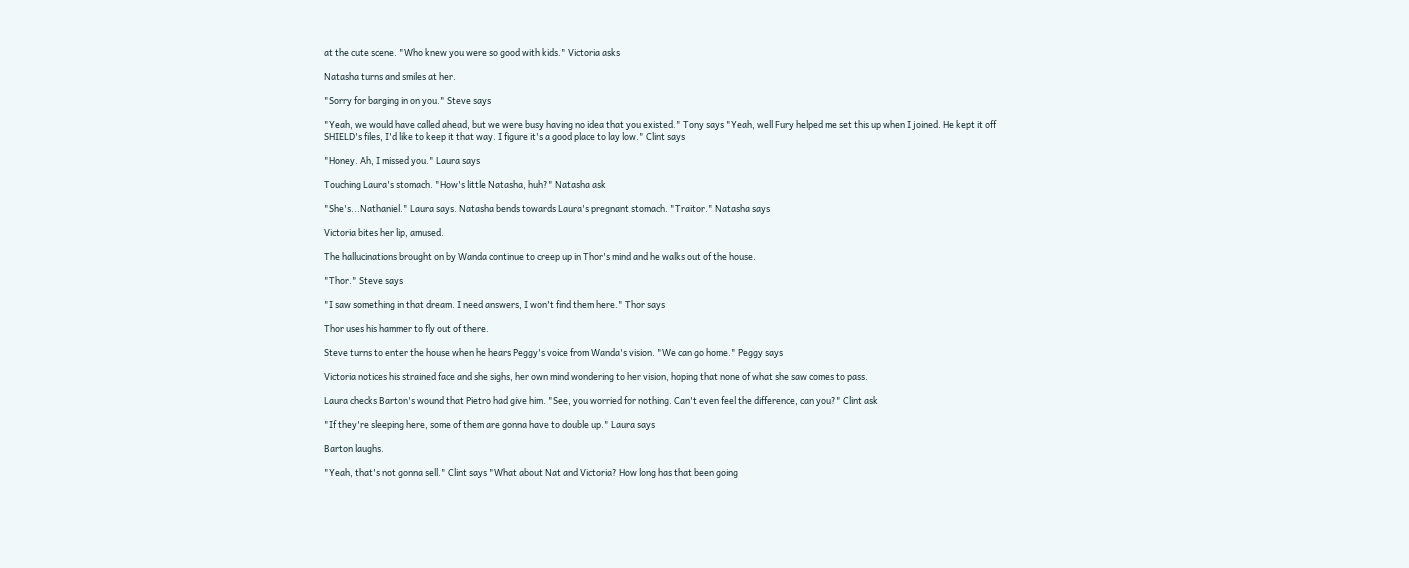at the cute scene. "Who knew you were so good with kids." Victoria asks

Natasha turns and smiles at her.

"Sorry for barging in on you." Steve says

"Yeah, we would have called ahead, but we were busy having no idea that you existed." Tony says "Yeah, well Fury helped me set this up when I joined. He kept it off SHIELD's files, I'd like to keep it that way. I figure it's a good place to lay low." Clint says

"Honey. Ah, I missed you." Laura says

Touching Laura's stomach. "How's little Natasha, huh?" Natasha ask

"She's...Nathaniel." Laura says. Natasha bends towards Laura's pregnant stomach. "Traitor." Natasha says

Victoria bites her lip, amused.

The hallucinations brought on by Wanda continue to creep up in Thor's mind and he walks out of the house.

"Thor." Steve says

"I saw something in that dream. I need answers, I won't find them here." Thor says

Thor uses his hammer to fly out of there.

Steve turns to enter the house when he hears Peggy's voice from Wanda's vision. "We can go home." Peggy says

Victoria notices his strained face and she sighs, her own mind wondering to her vision, hoping that none of what she saw comes to pass.

Laura checks Barton's wound that Pietro had give him. "See, you worried for nothing. Can't even feel the difference, can you?" Clint ask

"If they're sleeping here, some of them are gonna have to double up." Laura says

Barton laughs.

"Yeah, that's not gonna sell." Clint says "What about Nat and Victoria? How long has that been going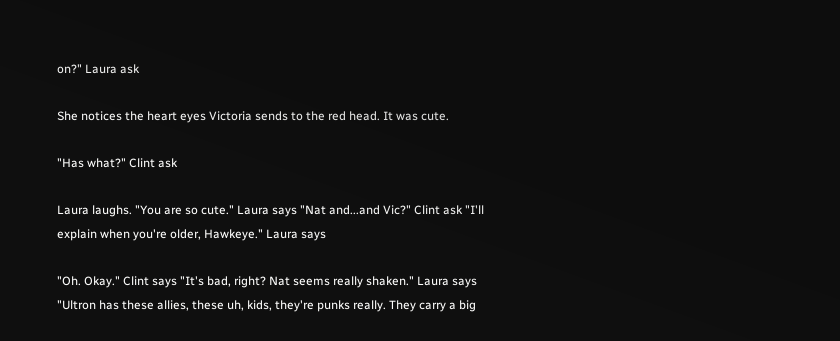on?" Laura ask

She notices the heart eyes Victoria sends to the red head. It was cute.

"Has what?" Clint ask

Laura laughs. "You are so cute." Laura says "Nat and...and Vic?" Clint ask "I'll explain when you're older, Hawkeye." Laura says

"Oh. Okay." Clint says "It's bad, right? Nat seems really shaken." Laura says "Ultron has these allies, these uh, kids, they're punks really. They carry a big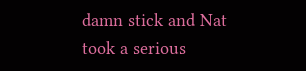damn stick and Nat took a serious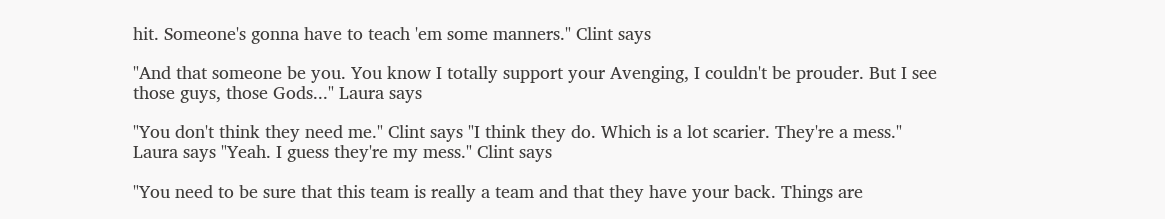hit. Someone's gonna have to teach 'em some manners." Clint says

"And that someone be you. You know I totally support your Avenging, I couldn't be prouder. But I see those guys, those Gods..." Laura says

"You don't think they need me." Clint says "I think they do. Which is a lot scarier. They're a mess." Laura says "Yeah. I guess they're my mess." Clint says

"You need to be sure that this team is really a team and that they have your back. Things are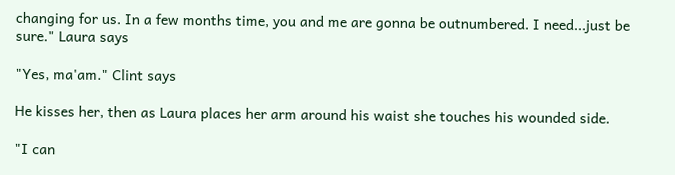changing for us. In a few months time, you and me are gonna be outnumbered. I need...just be sure." Laura says

"Yes, ma'am." Clint says

He kisses her, then as Laura places her arm around his waist she touches his wounded side.

"I can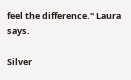feel the difference." Laura says.

Silver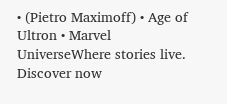• (Pietro Maximoff) • Age of Ultron • Marvel UniverseWhere stories live. Discover now